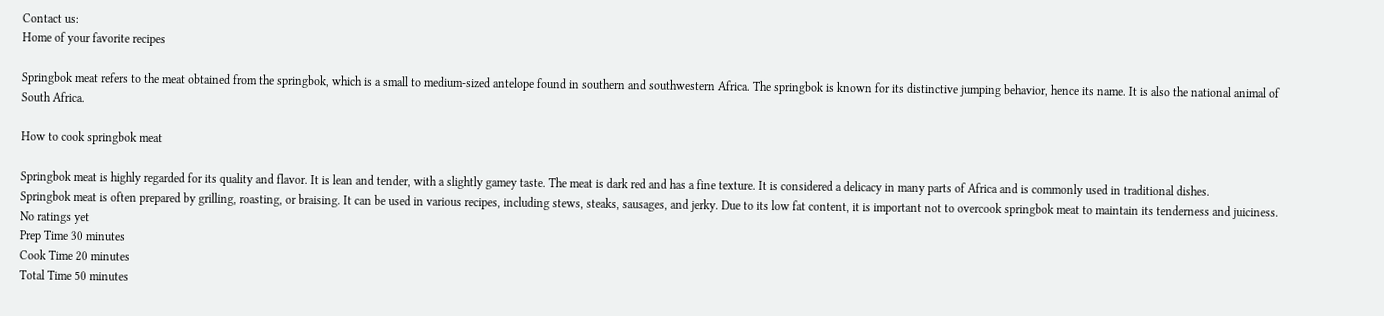Contact us:
Home of your favorite recipes

Springbok meat refers to the meat obtained from the springbok, which is a small to medium-sized antelope found in southern and southwestern Africa. The springbok is known for its distinctive jumping behavior, hence its name. It is also the national animal of South Africa.

How to cook springbok meat

Springbok meat is highly regarded for its quality and flavor. It is lean and tender, with a slightly gamey taste. The meat is dark red and has a fine texture. It is considered a delicacy in many parts of Africa and is commonly used in traditional dishes.
Springbok meat is often prepared by grilling, roasting, or braising. It can be used in various recipes, including stews, steaks, sausages, and jerky. Due to its low fat content, it is important not to overcook springbok meat to maintain its tenderness and juiciness.
No ratings yet
Prep Time 30 minutes
Cook Time 20 minutes
Total Time 50 minutes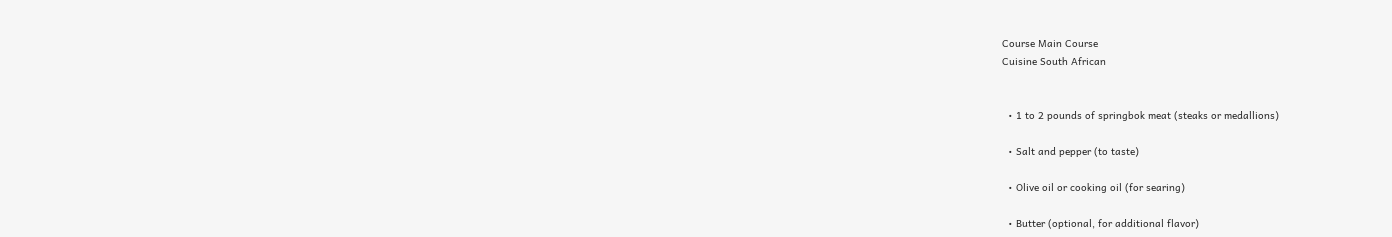Course Main Course
Cuisine South African


  • 1 to 2 pounds of springbok meat (steaks or medallions)

  • Salt and pepper (to taste)

  • Olive oil or cooking oil (for searing)

  • Butter (optional, for additional flavor)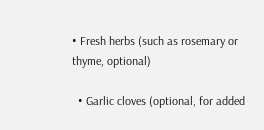• Fresh herbs (such as rosemary or thyme, optional)

  • Garlic cloves (optional, for added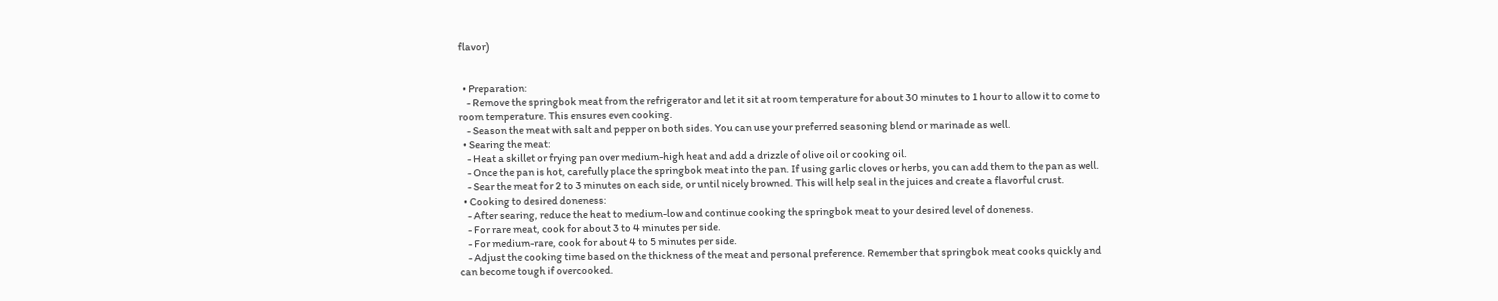flavor)


  • Preparation:
    - Remove the springbok meat from the refrigerator and let it sit at room temperature for about 30 minutes to 1 hour to allow it to come to room temperature. This ensures even cooking.
    - Season the meat with salt and pepper on both sides. You can use your preferred seasoning blend or marinade as well.
  • Searing the meat:
    - Heat a skillet or frying pan over medium-high heat and add a drizzle of olive oil or cooking oil.
    - Once the pan is hot, carefully place the springbok meat into the pan. If using garlic cloves or herbs, you can add them to the pan as well.
    - Sear the meat for 2 to 3 minutes on each side, or until nicely browned. This will help seal in the juices and create a flavorful crust.
  • Cooking to desired doneness:
    - After searing, reduce the heat to medium-low and continue cooking the springbok meat to your desired level of doneness.
    - For rare meat, cook for about 3 to 4 minutes per side.
    - For medium-rare, cook for about 4 to 5 minutes per side.
    - Adjust the cooking time based on the thickness of the meat and personal preference. Remember that springbok meat cooks quickly and can become tough if overcooked.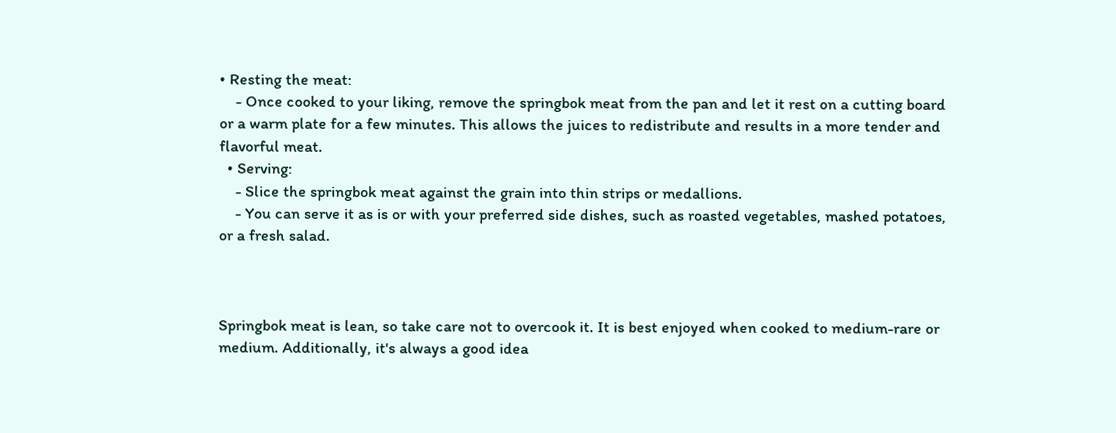• Resting the meat:
    - Once cooked to your liking, remove the springbok meat from the pan and let it rest on a cutting board or a warm plate for a few minutes. This allows the juices to redistribute and results in a more tender and flavorful meat.
  • Serving:
    - Slice the springbok meat against the grain into thin strips or medallions.
    - You can serve it as is or with your preferred side dishes, such as roasted vegetables, mashed potatoes, or a fresh salad.



Springbok meat is lean, so take care not to overcook it. It is best enjoyed when cooked to medium-rare or medium. Additionally, it's always a good idea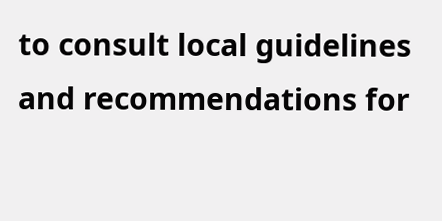to consult local guidelines and recommendations for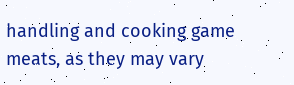handling and cooking game meats, as they may vary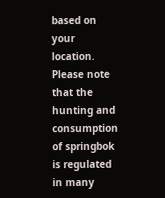based on your location.
Please note that the hunting and consumption of springbok is regulated in many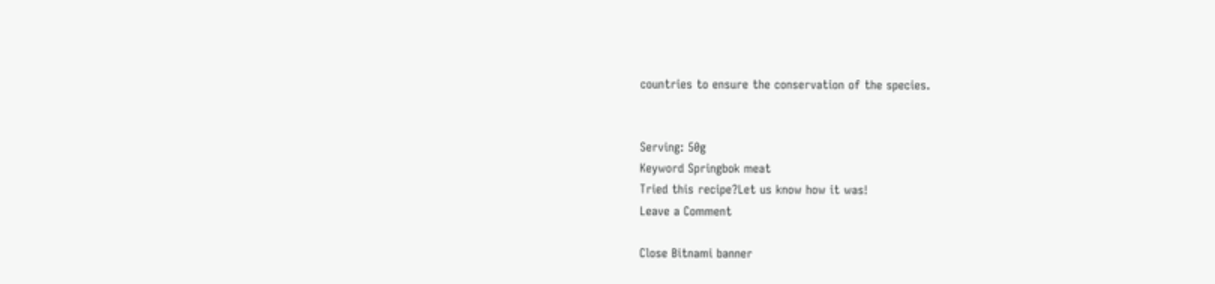countries to ensure the conservation of the species.


Serving: 50g
Keyword Springbok meat
Tried this recipe?Let us know how it was!
Leave a Comment

Close Bitnami banner